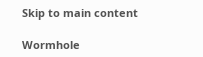Skip to main content

Wormhole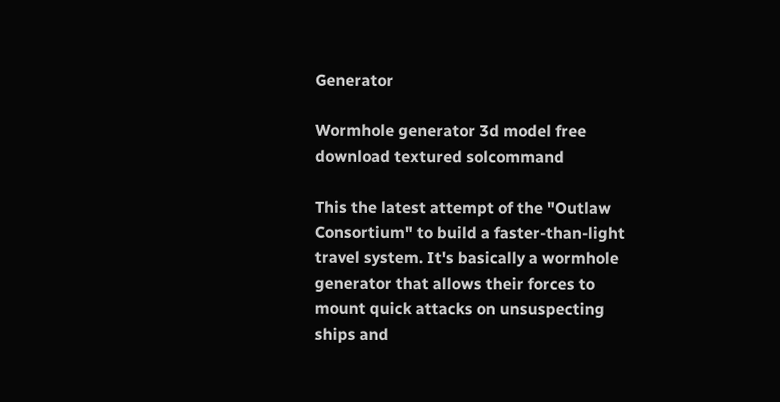Generator

Wormhole generator 3d model free download textured solcommand

This the latest attempt of the "Outlaw Consortium" to build a faster-than-light travel system. It's basically a wormhole generator that allows their forces to mount quick attacks on unsuspecting ships and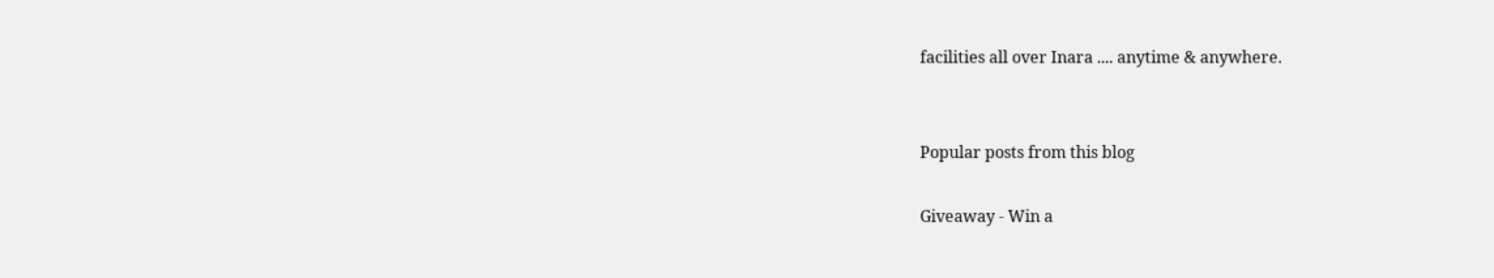facilities all over Inara .... anytime & anywhere.


Popular posts from this blog

Giveaway - Win a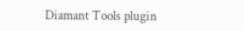Diamant Tools plugin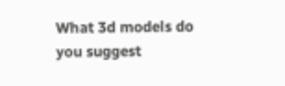What 3d models do you suggest